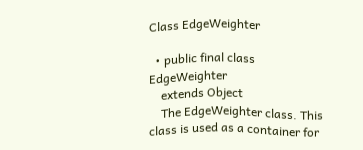Class EdgeWeighter

  • public final class EdgeWeighter
    extends Object
    The EdgeWeighter class. This class is used as a container for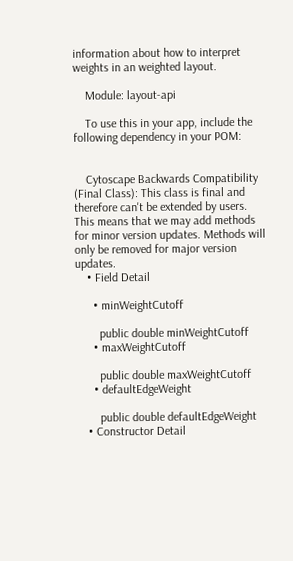information about how to interpret weights in an weighted layout.

    Module: layout-api

    To use this in your app, include the following dependency in your POM:


    Cytoscape Backwards Compatibility (Final Class): This class is final and therefore can't be extended by users. This means that we may add methods for minor version updates. Methods will only be removed for major version updates.
    • Field Detail

      • minWeightCutoff

        public double minWeightCutoff
      • maxWeightCutoff

        public double maxWeightCutoff
      • defaultEdgeWeight

        public double defaultEdgeWeight
    • Constructor Detail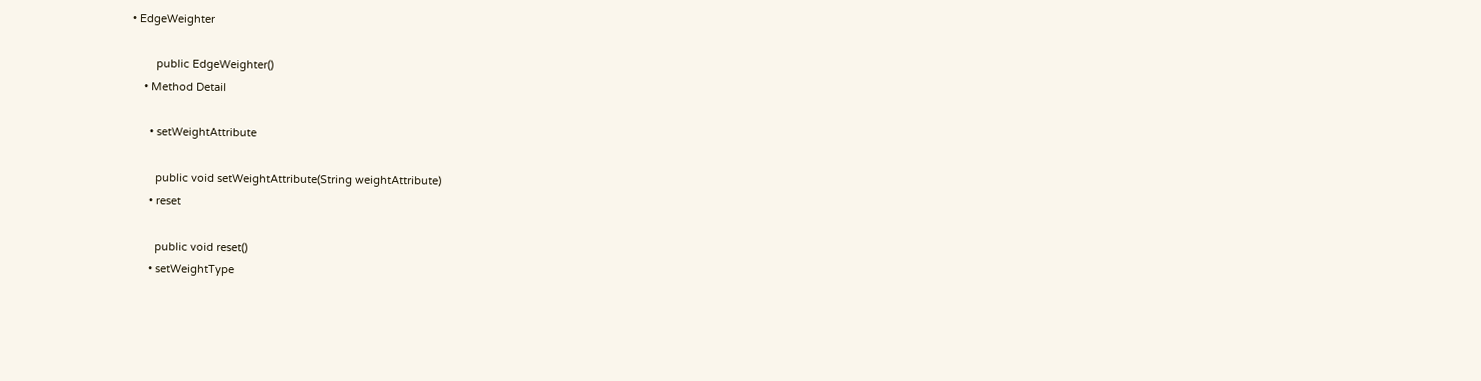• EdgeWeighter

        public EdgeWeighter()
    • Method Detail

      • setWeightAttribute

        public void setWeightAttribute(String weightAttribute)
      • reset

        public void reset()
      • setWeightType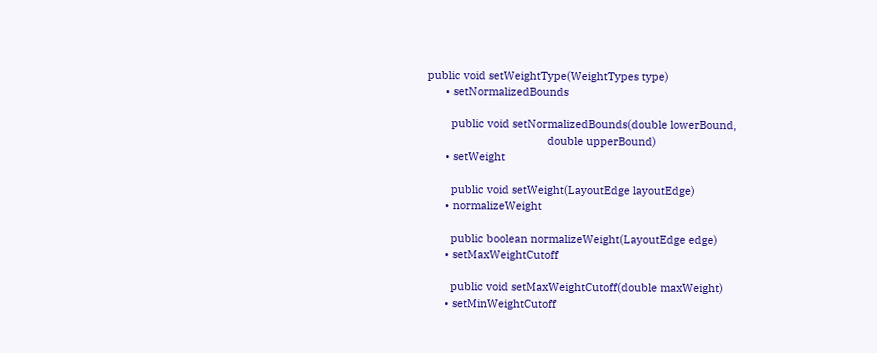public void setWeightType(WeightTypes type)
      • setNormalizedBounds

        public void setNormalizedBounds(double lowerBound,
                                        double upperBound)
      • setWeight

        public void setWeight(LayoutEdge layoutEdge)
      • normalizeWeight

        public boolean normalizeWeight(LayoutEdge edge)
      • setMaxWeightCutoff

        public void setMaxWeightCutoff(double maxWeight)
      • setMinWeightCutoff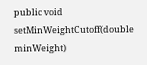public void setMinWeightCutoff(double minWeight)